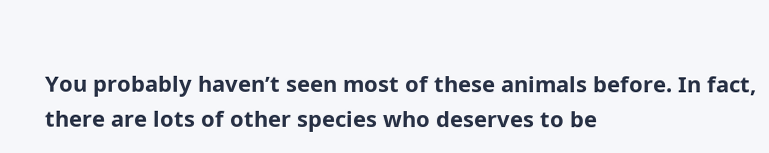You probably haven’t seen most of these animals before. In fact, there are lots of other species who deserves to be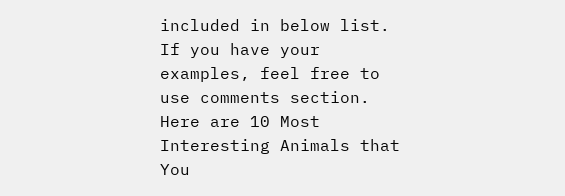included in below list. If you have your examples, feel free to use comments section. Here are 10 Most Interesting Animals that You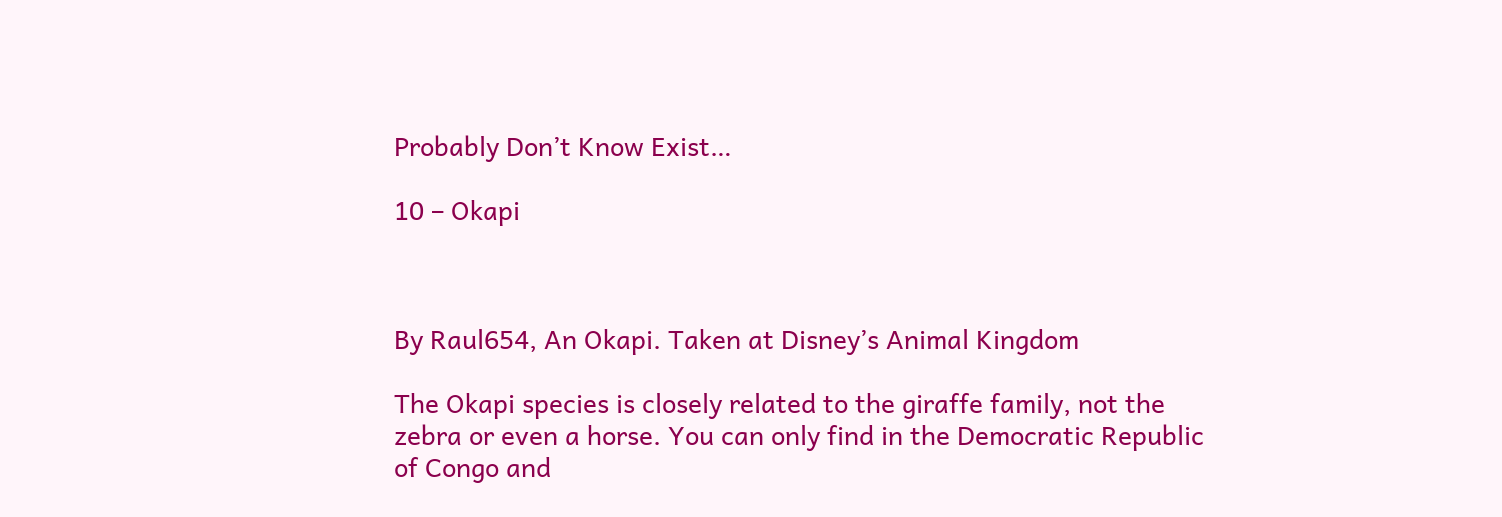Probably Don’t Know Exist…

10 – Okapi



By Raul654, An Okapi. Taken at Disney’s Animal Kingdom

The Okapi species is closely related to the giraffe family, not the zebra or even a horse. You can only find in the Democratic Republic of Congo and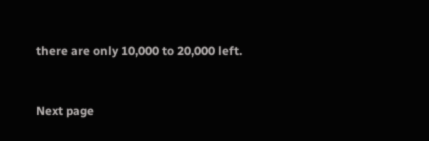there are only 10,000 to 20,000 left.


Next page